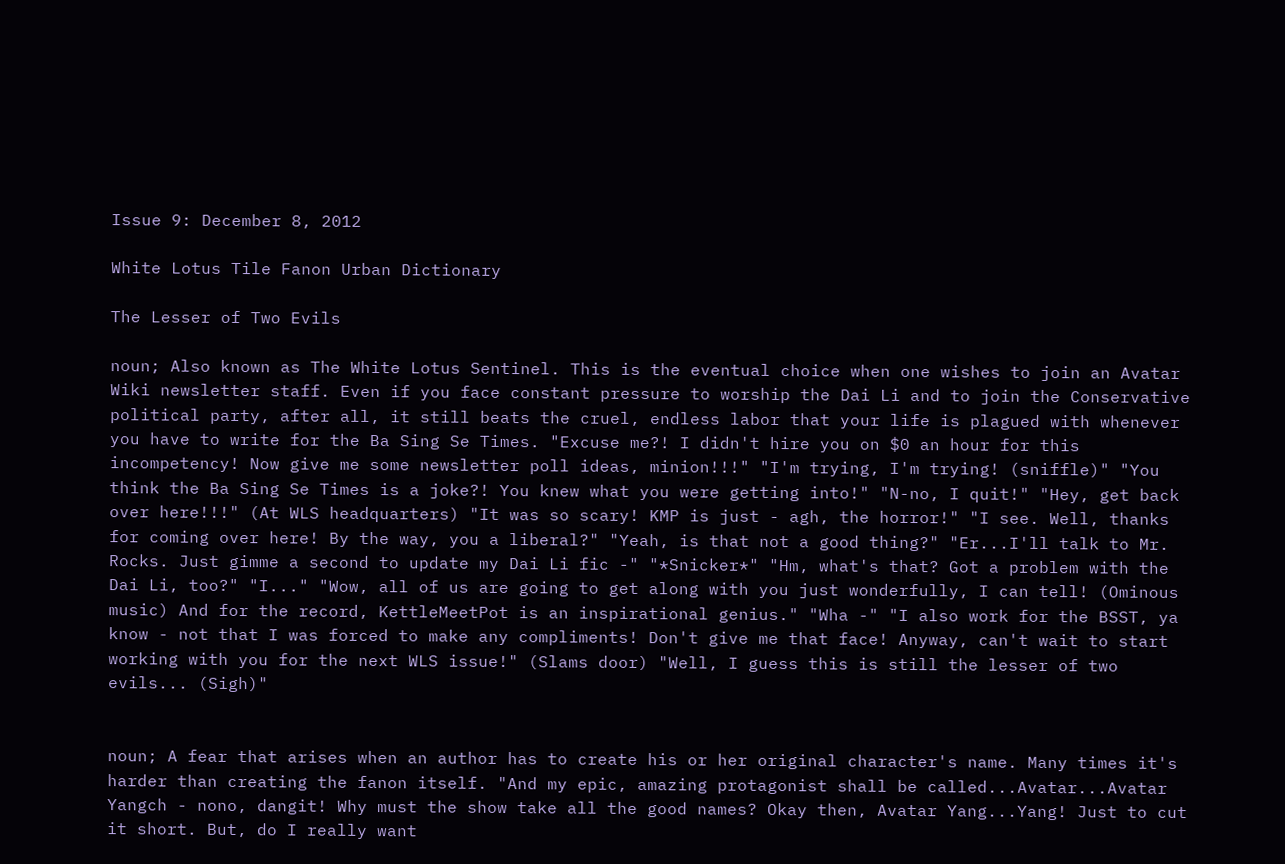Issue 9: December 8, 2012

White Lotus Tile Fanon Urban Dictionary

The Lesser of Two Evils

noun; Also known as The White Lotus Sentinel. This is the eventual choice when one wishes to join an Avatar Wiki newsletter staff. Even if you face constant pressure to worship the Dai Li and to join the Conservative political party, after all, it still beats the cruel, endless labor that your life is plagued with whenever you have to write for the Ba Sing Se Times. "Excuse me?! I didn't hire you on $0 an hour for this incompetency! Now give me some newsletter poll ideas, minion!!!" "I'm trying, I'm trying! (sniffle)" "You think the Ba Sing Se Times is a joke?! You knew what you were getting into!" "N-no, I quit!" "Hey, get back over here!!!" (At WLS headquarters) "It was so scary! KMP is just - agh, the horror!" "I see. Well, thanks for coming over here! By the way, you a liberal?" "Yeah, is that not a good thing?" "Er...I'll talk to Mr. Rocks. Just gimme a second to update my Dai Li fic -" "*Snicker*" "Hm, what's that? Got a problem with the Dai Li, too?" "I..." "Wow, all of us are going to get along with you just wonderfully, I can tell! (Ominous music) And for the record, KettleMeetPot is an inspirational genius." "Wha -" "I also work for the BSST, ya know - not that I was forced to make any compliments! Don't give me that face! Anyway, can't wait to start working with you for the next WLS issue!" (Slams door) "Well, I guess this is still the lesser of two evils... (Sigh)"


noun; A fear that arises when an author has to create his or her original character's name. Many times it's harder than creating the fanon itself. "And my epic, amazing protagonist shall be called...Avatar...Avatar Yangch - nono, dangit! Why must the show take all the good names? Okay then, Avatar Yang...Yang! Just to cut it short. But, do I really want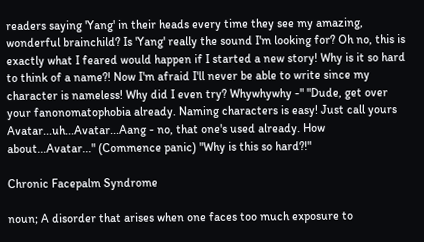readers saying 'Yang' in their heads every time they see my amazing, wonderful brainchild? Is 'Yang' really the sound I'm looking for? Oh no, this is exactly what I feared would happen if I started a new story! Why is it so hard to think of a name?! Now I'm afraid I'll never be able to write since my character is nameless! Why did I even try? Whywhywhy -" "Dude, get over your fanonomatophobia already. Naming characters is easy! Just call yours Avatar...uh...Avatar...Aang - no, that one's used already. How about...Avatar..." (Commence panic) "Why is this so hard?!"

Chronic Facepalm Syndrome

noun; A disorder that arises when one faces too much exposure to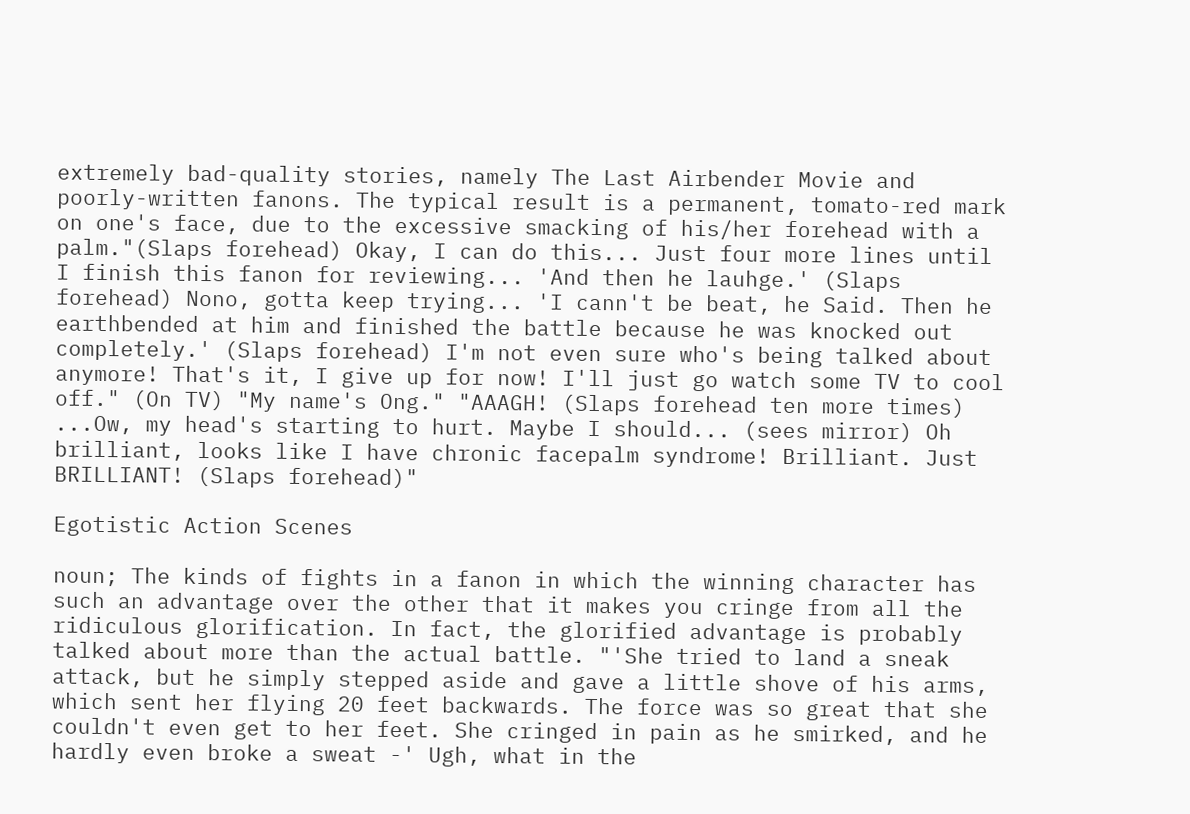extremely bad-quality stories, namely The Last Airbender Movie and poorly-written fanons. The typical result is a permanent, tomato-red mark on one's face, due to the excessive smacking of his/her forehead with a palm."(Slaps forehead) Okay, I can do this... Just four more lines until I finish this fanon for reviewing... 'And then he lauhge.' (Slaps forehead) Nono, gotta keep trying... 'I cann't be beat, he Said. Then he earthbended at him and finished the battle because he was knocked out completely.' (Slaps forehead) I'm not even sure who's being talked about anymore! That's it, I give up for now! I'll just go watch some TV to cool off." (On TV) "My name's Ong." "AAAGH! (Slaps forehead ten more times) ...Ow, my head's starting to hurt. Maybe I should... (sees mirror) Oh brilliant, looks like I have chronic facepalm syndrome! Brilliant. Just BRILLIANT! (Slaps forehead)"

Egotistic Action Scenes

noun; The kinds of fights in a fanon in which the winning character has such an advantage over the other that it makes you cringe from all the ridiculous glorification. In fact, the glorified advantage is probably talked about more than the actual battle. "'She tried to land a sneak attack, but he simply stepped aside and gave a little shove of his arms, which sent her flying 20 feet backwards. The force was so great that she couldn't even get to her feet. She cringed in pain as he smirked, and he hardly even broke a sweat -' Ugh, what in the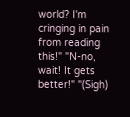world? I'm cringing in pain from reading this!" "N-no, wait! It gets better!" "(Sigh)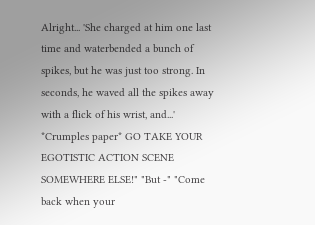Alright... 'She charged at him one last time and waterbended a bunch of spikes, but he was just too strong. In seconds, he waved all the spikes away with a flick of his wrist, and...' *Crumples paper* GO TAKE YOUR EGOTISTIC ACTION SCENE SOMEWHERE ELSE!" "But -" "Come back when your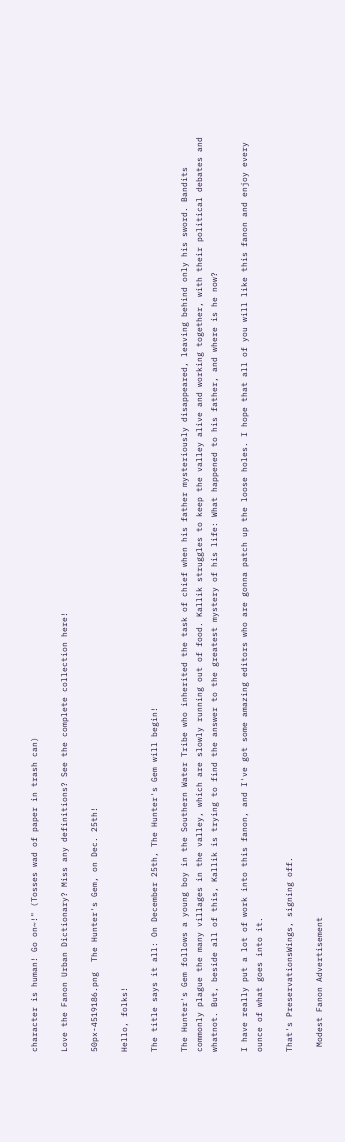character is human! Go on~!" (Tosses wad of paper in trash can)

Love the Fanon Urban Dictionary? Miss any definitions? See the complete collection here!

50px-4519186.png  The Hunter's Gem, on Dec. 25th!

Hello, folks!

The title says it all: On December 25th, The Hunter's Gem will begin!

The Hunter's Gem follows a young boy in the Southern Water Tribe who inherited the task of chief when his father mysteriously disappeared, leaving behind only his sword. Bandits commonly plague the many villages in the valley, which are slowly running out of food. Kallik struggles to keep the valley alive and working together, with their political debates and whatnot. But, beside all of this, Kallik is trying to find the answer to the greatest mystery of his life: What happened to his father, and where is he now?

I have really put a lot of work into this fanon, and I've got some amazing editors who are gonna patch up the loose holes. I hope that all of you will like this fanon and enjoy every ounce of what goes into it.

That's PreservationsWings, signing off.

 Modest Fanon Advertisement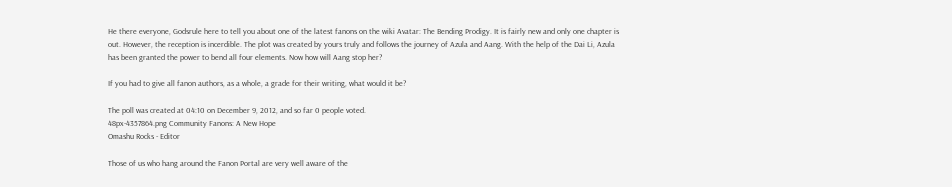He there everyone, Godsrule here to tell you about one of the latest fanons on the wiki Avatar: The Bending Prodigy. It is fairly new and only one chapter is out. However, the reception is incerdible. The plot was created by yours truly and follows the journey of Azula and Aang. With the help of the Dai Li, Azula has been granted the power to bend all four elements. Now how will Aang stop her?

If you had to give all fanon authors, as a whole, a grade for their writing, what would it be?

The poll was created at 04:10 on December 9, 2012, and so far 0 people voted.
48px-4357864.png Community Fanons: A New Hope
Omashu Rocks - Editor

Those of us who hang around the Fanon Portal are very well aware of the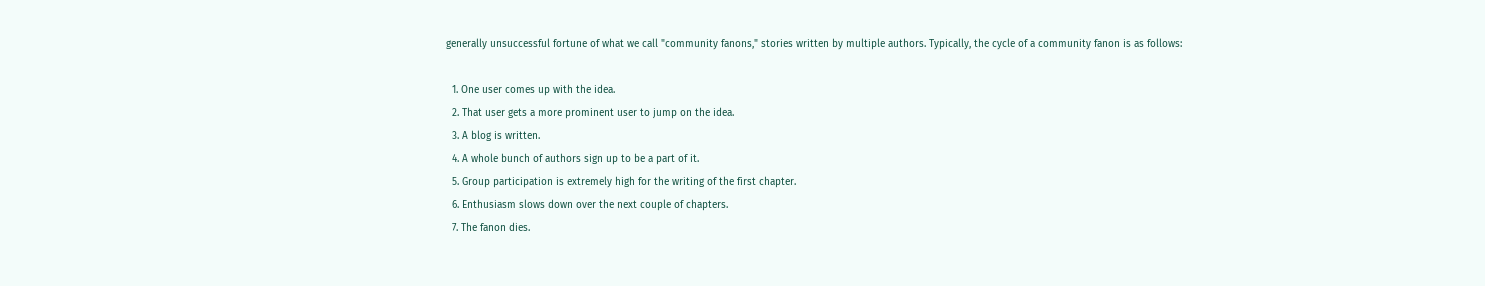generally unsuccessful fortune of what we call "community fanons," stories written by multiple authors. Typically, the cycle of a community fanon is as follows:

  1. One user comes up with the idea.
  2. That user gets a more prominent user to jump on the idea.
  3. A blog is written.
  4. A whole bunch of authors sign up to be a part of it.
  5. Group participation is extremely high for the writing of the first chapter.
  6. Enthusiasm slows down over the next couple of chapters.
  7. The fanon dies.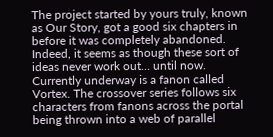The project started by yours truly, known as Our Story, got a good six chapters in before it was completely abandoned. Indeed, it seems as though these sort of ideas never work out… until now. Currently underway is a fanon called Vortex. The crossover series follows six characters from fanons across the portal being thrown into a web of parallel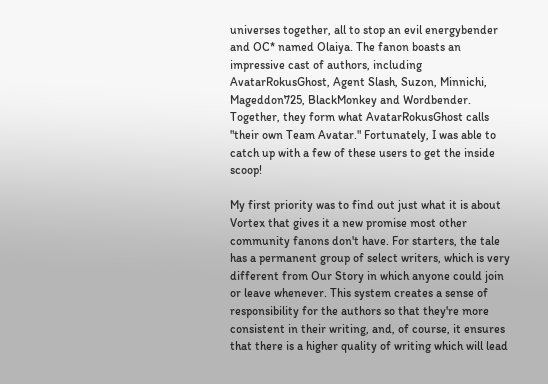universes together, all to stop an evil energybender and OC* named Olaiya. The fanon boasts an impressive cast of authors, including AvatarRokusGhost, Agent Slash, Suzon, Minnichi, Mageddon725, BlackMonkey and Wordbender. Together, they form what AvatarRokusGhost calls "their own Team Avatar." Fortunately, I was able to catch up with a few of these users to get the inside scoop!

My first priority was to find out just what it is about Vortex that gives it a new promise most other community fanons don't have. For starters, the tale has a permanent group of select writers, which is very different from Our Story in which anyone could join or leave whenever. This system creates a sense of responsibility for the authors so that they're more consistent in their writing, and, of course, it ensures that there is a higher quality of writing which will lead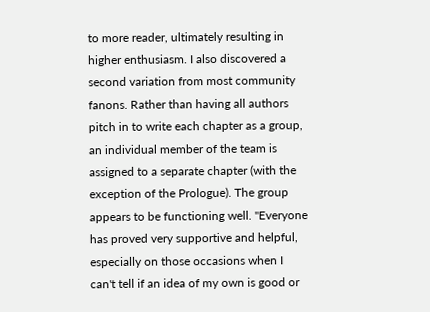to more reader, ultimately resulting in higher enthusiasm. I also discovered a second variation from most community fanons. Rather than having all authors pitch in to write each chapter as a group, an individual member of the team is assigned to a separate chapter (with the exception of the Prologue). The group appears to be functioning well. "Everyone has proved very supportive and helpful, especially on those occasions when I can't tell if an idea of my own is good or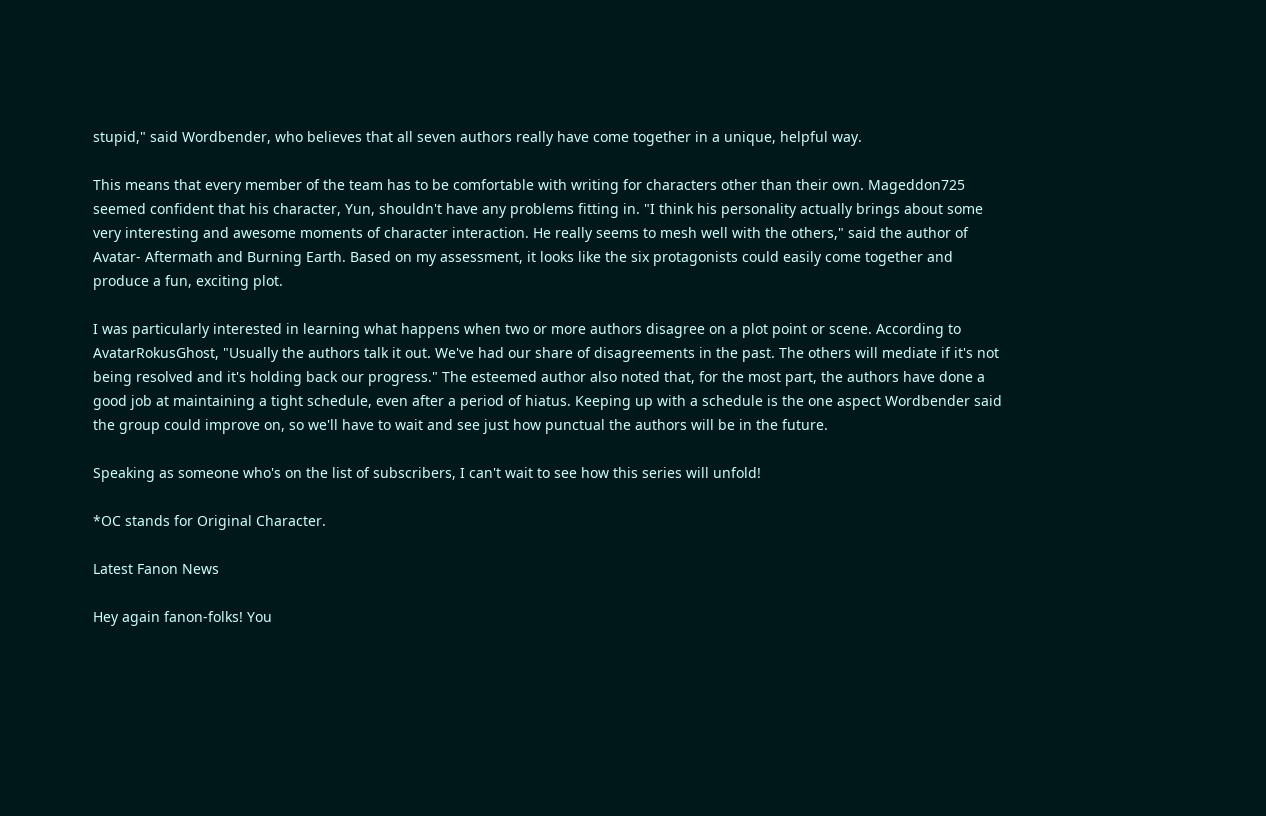stupid," said Wordbender, who believes that all seven authors really have come together in a unique, helpful way.

This means that every member of the team has to be comfortable with writing for characters other than their own. Mageddon725 seemed confident that his character, Yun, shouldn't have any problems fitting in. "I think his personality actually brings about some very interesting and awesome moments of character interaction. He really seems to mesh well with the others," said the author of Avatar- Aftermath and Burning Earth. Based on my assessment, it looks like the six protagonists could easily come together and produce a fun, exciting plot.

I was particularly interested in learning what happens when two or more authors disagree on a plot point or scene. According to AvatarRokusGhost, "Usually the authors talk it out. We've had our share of disagreements in the past. The others will mediate if it's not being resolved and it's holding back our progress." The esteemed author also noted that, for the most part, the authors have done a good job at maintaining a tight schedule, even after a period of hiatus. Keeping up with a schedule is the one aspect Wordbender said the group could improve on, so we'll have to wait and see just how punctual the authors will be in the future.

Speaking as someone who's on the list of subscribers, I can't wait to see how this series will unfold!

*OC stands for Original Character.

Latest Fanon News

Hey again fanon-folks! You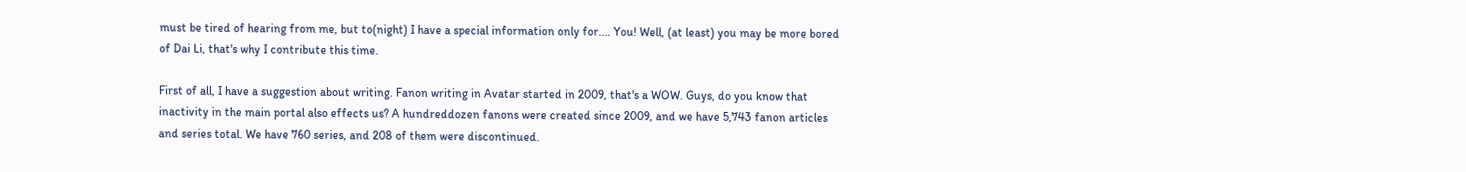must be tired of hearing from me, but to(night) I have a special information only for.... You! Well, (at least) you may be more bored of Dai Li, that's why I contribute this time.

First of all, I have a suggestion about writing. Fanon writing in Avatar started in 2009, that's a WOW. Guys, do you know that inactivity in the main portal also effects us? A hundreddozen fanons were created since 2009, and we have 5,743 fanon articles and series total. We have 760 series, and 208 of them were discontinued.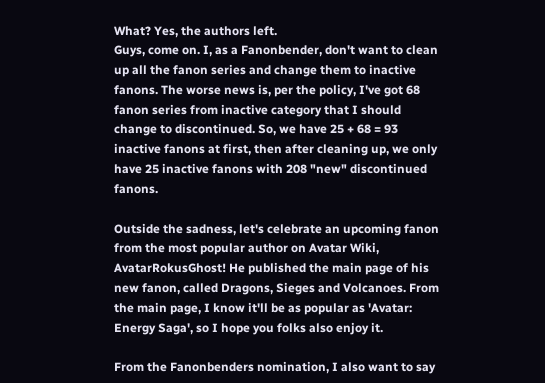What? Yes, the authors left.
Guys, come on. I, as a Fanonbender, don't want to clean up all the fanon series and change them to inactive fanons. The worse news is, per the policy, I've got 68 fanon series from inactive category that I should change to discontinued. So, we have 25 + 68 = 93 inactive fanons at first, then after cleaning up, we only have 25 inactive fanons with 208 "new" discontinued fanons.

Outside the sadness, let's celebrate an upcoming fanon from the most popular author on Avatar Wiki, AvatarRokusGhost! He published the main page of his new fanon, called Dragons, Sieges and Volcanoes. From the main page, I know it'll be as popular as 'Avatar: Energy Saga', so I hope you folks also enjoy it.

From the Fanonbenders nomination, I also want to say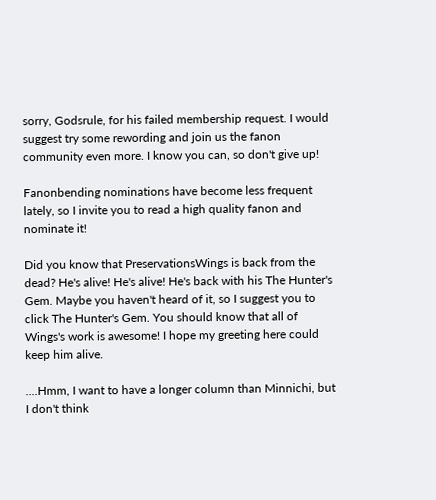sorry, Godsrule, for his failed membership request. I would suggest try some rewording and join us the fanon community even more. I know you can, so don't give up!

Fanonbending nominations have become less frequent lately, so I invite you to read a high quality fanon and nominate it!

Did you know that PreservationsWings is back from the dead? He's alive! He's alive! He's back with his The Hunter's Gem. Maybe you haven't heard of it, so I suggest you to click The Hunter's Gem. You should know that all of Wings's work is awesome! I hope my greeting here could keep him alive.

....Hmm, I want to have a longer column than Minnichi, but I don't think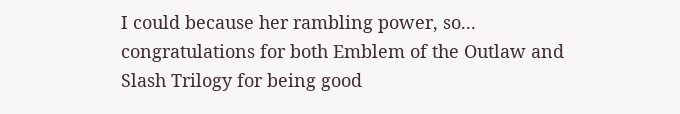I could because her rambling power, so... congratulations for both Emblem of the Outlaw and Slash Trilogy for being good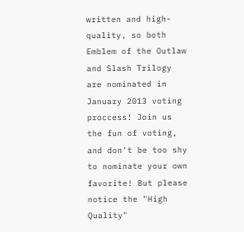written and high-quality, so both Emblem of the Outlaw and Slash Trilogy are nominated in January 2013 voting proccess! Join us the fun of voting, and don't be too shy to nominate your own favorite! But please notice the "High Quality"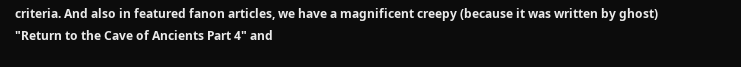criteria. And also in featured fanon articles, we have a magnificent creepy (because it was written by ghost) "Return to the Cave of Ancients Part 4" and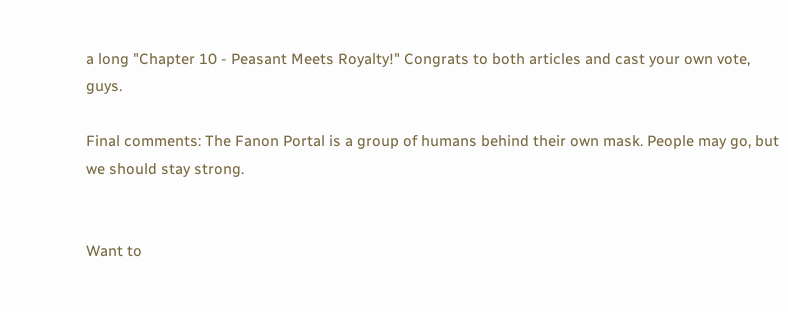a long "Chapter 10 - Peasant Meets Royalty!" Congrats to both articles and cast your own vote, guys.

Final comments: The Fanon Portal is a group of humans behind their own mask. People may go, but we should stay strong.


Want to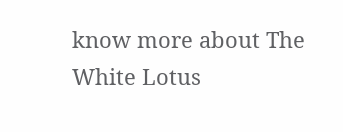know more about The White Lotus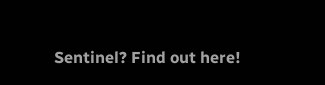Sentinel? Find out here!